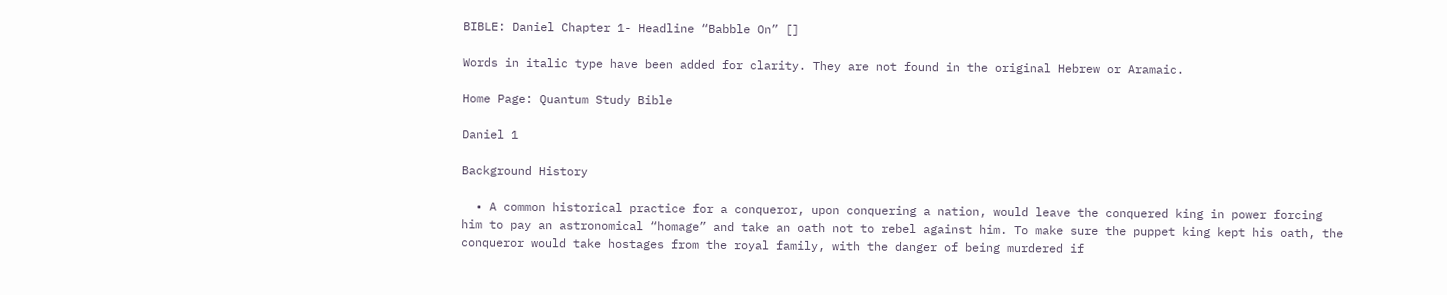BIBLE: Daniel Chapter 1- Headline “Babble On” []

Words in italic type have been added for clarity. They are not found in the original Hebrew or Aramaic.

Home Page: Quantum Study Bible

Daniel 1

Background History

  • A common historical practice for a conqueror, upon conquering a nation, would leave the conquered king in power forcing him to pay an astronomical “homage” and take an oath not to rebel against him. To make sure the puppet king kept his oath, the conqueror would take hostages from the royal family, with the danger of being murdered if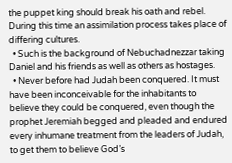the puppet king should break his oath and rebel. During this time an assimilation process takes place of differing cultures.
  • Such is the background of Nebuchadnezzar taking Daniel and his friends as well as others as hostages.
  • Never before had Judah been conquered. It must have been inconceivable for the inhabitants to believe they could be conquered, even though the prophet Jeremiah begged and pleaded and endured every inhumane treatment from the leaders of Judah, to get them to believe God’s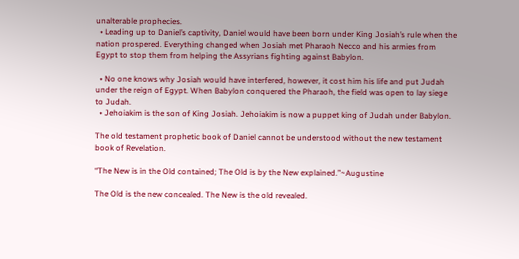unalterable prophecies.
  • Leading up to Daniel’s captivity, Daniel would have been born under King Josiah’s rule when the nation prospered. Everything changed when Josiah met Pharaoh Necco and his armies from Egypt to stop them from helping the Assyrians fighting against Babylon.

  • No one knows why Josiah would have interfered, however, it cost him his life and put Judah under the reign of Egypt. When Babylon conquered the Pharaoh, the field was open to lay siege to Judah.
  • Jehoiakim is the son of King Josiah. Jehoiakim is now a puppet king of Judah under Babylon.

The old testament prophetic book of Daniel cannot be understood without the new testament book of Revelation.

“The New is in the Old contained; The Old is by the New explained.”~Augustine

The Old is the new concealed. The New is the old revealed.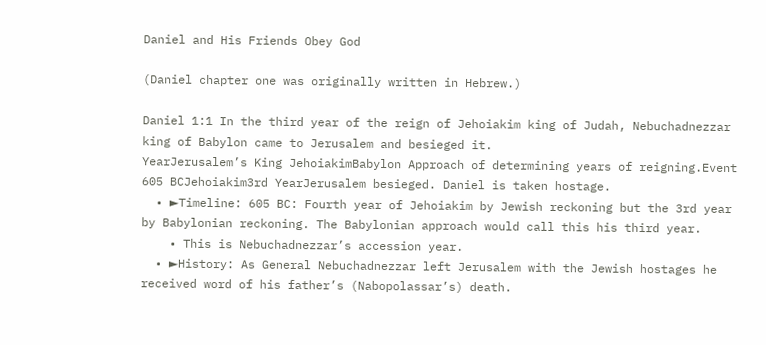Daniel and His Friends Obey God

(Daniel chapter one was originally written in Hebrew.)

Daniel 1:1 In the third year of the reign of Jehoiakim king of Judah, Nebuchadnezzar king of Babylon came to Jerusalem and besieged it.
YearJerusalem’s King JehoiakimBabylon Approach of determining years of reigning.Event
605 BCJehoiakim3rd YearJerusalem besieged. Daniel is taken hostage.
  • ►Timeline: 605 BC: Fourth year of Jehoiakim by Jewish reckoning but the 3rd year by Babylonian reckoning. The Babylonian approach would call this his third year.
    • This is Nebuchadnezzar’s accession year.
  • ►History: As General Nebuchadnezzar left Jerusalem with the Jewish hostages he received word of his father’s (Nabopolassar’s) death.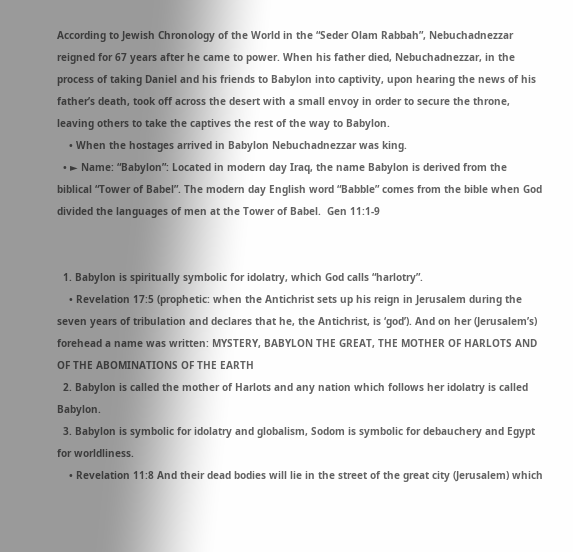According to Jewish Chronology of the World in the “Seder Olam Rabbah”, Nebuchadnezzar reigned for 67 years after he came to power. When his father died, Nebuchadnezzar, in the process of taking Daniel and his friends to Babylon into captivity, upon hearing the news of his father’s death, took off across the desert with a small envoy in order to secure the throne, leaving others to take the captives the rest of the way to Babylon.
    • When the hostages arrived in Babylon Nebuchadnezzar was king.
  • ► Name: “Babylon”: Located in modern day Iraq, the name Babylon is derived from the biblical “Tower of Babel”. The modern day English word “Babble” comes from the bible when God divided the languages of men at the Tower of Babel.  Gen 11:1-9


  1. Babylon is spiritually symbolic for idolatry, which God calls “harlotry”.
    • Revelation 17:5 (prophetic: when the Antichrist sets up his reign in Jerusalem during the seven years of tribulation and declares that he, the Antichrist, is ‘god’). And on her (Jerusalem’s) forehead a name was written: MYSTERY, BABYLON THE GREAT, THE MOTHER OF HARLOTS AND OF THE ABOMINATIONS OF THE EARTH
  2. Babylon is called the mother of Harlots and any nation which follows her idolatry is called Babylon.
  3. Babylon is symbolic for idolatry and globalism, Sodom is symbolic for debauchery and Egypt for worldliness.
    • Revelation 11:8 And their dead bodies will lie in the street of the great city (Jerusalem) which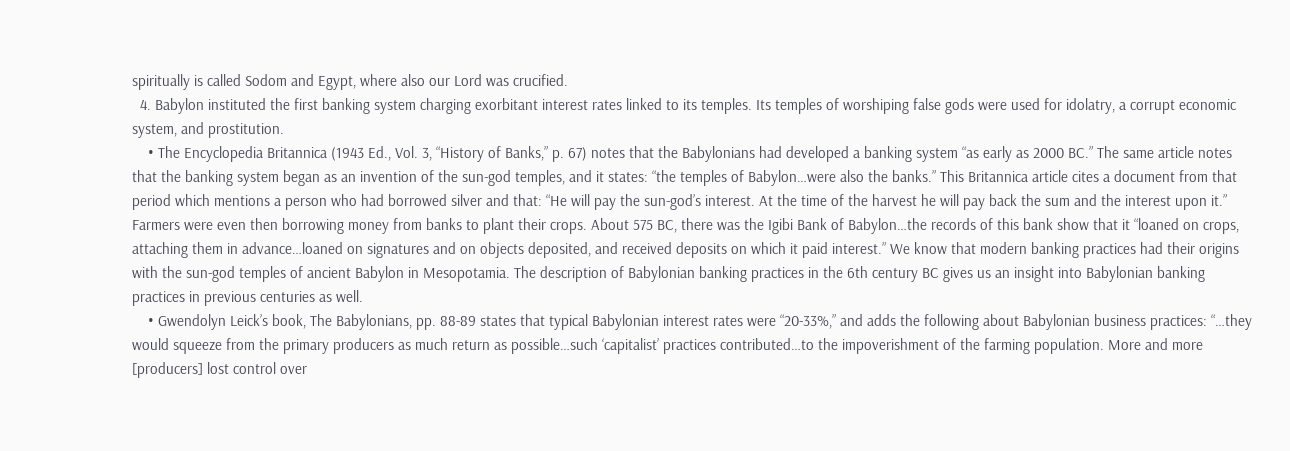spiritually is called Sodom and Egypt, where also our Lord was crucified.
  4. Babylon instituted the first banking system charging exorbitant interest rates linked to its temples. Its temples of worshiping false gods were used for idolatry, a corrupt economic system, and prostitution.
    • The Encyclopedia Britannica (1943 Ed., Vol. 3, “History of Banks,” p. 67) notes that the Babylonians had developed a banking system “as early as 2000 BC.” The same article notes that the banking system began as an invention of the sun-god temples, and it states: “the temples of Babylon…were also the banks.” This Britannica article cites a document from that period which mentions a person who had borrowed silver and that: “He will pay the sun-god’s interest. At the time of the harvest he will pay back the sum and the interest upon it.” Farmers were even then borrowing money from banks to plant their crops. About 575 BC, there was the Igibi Bank of Babylon…the records of this bank show that it “loaned on crops, attaching them in advance…loaned on signatures and on objects deposited, and received deposits on which it paid interest.” We know that modern banking practices had their origins with the sun-god temples of ancient Babylon in Mesopotamia. The description of Babylonian banking practices in the 6th century BC gives us an insight into Babylonian banking practices in previous centuries as well.
    • Gwendolyn Leick’s book, The Babylonians, pp. 88-89 states that typical Babylonian interest rates were “20-33%,” and adds the following about Babylonian business practices: “…they would squeeze from the primary producers as much return as possible…such ‘capitalist’ practices contributed…to the impoverishment of the farming population. More and more [producers] lost control over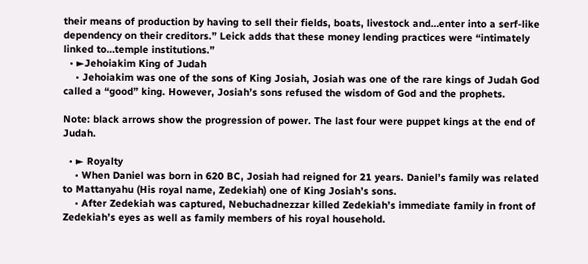their means of production by having to sell their fields, boats, livestock and…enter into a serf-like dependency on their creditors.” Leick adds that these money lending practices were “intimately linked to…temple institutions.”
  • ►Jehoiakim King of Judah
    • Jehoiakim was one of the sons of King Josiah, Josiah was one of the rare kings of Judah God called a “good” king. However, Josiah’s sons refused the wisdom of God and the prophets.

Note: black arrows show the progression of power. The last four were puppet kings at the end of Judah.

  • ► Royalty
    • When Daniel was born in 620 BC, Josiah had reigned for 21 years. Daniel’s family was related to Mattanyahu (His royal name, Zedekiah) one of King Josiah’s sons.
    • After Zedekiah was captured, Nebuchadnezzar killed Zedekiah’s immediate family in front of Zedekiah’s eyes as well as family members of his royal household.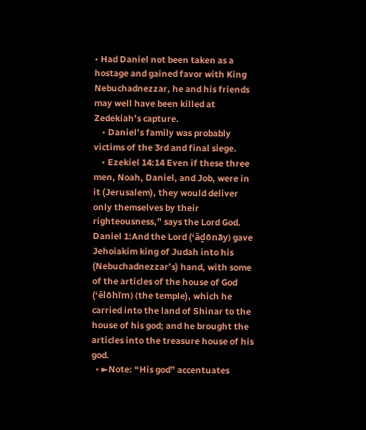• Had Daniel not been taken as a hostage and gained favor with King Nebuchadnezzar, he and his friends may well have been killed at Zedekiah’s capture.
    • Daniel’s family was probably victims of the 3rd and final siege.
    • Ezekiel 14:14 Even if these three men, Noah, Daniel, and Job, were in it (Jerusalem), they would deliver only themselves by their righteousness,” says the Lord God.
Daniel 1:And the Lord (‘ăḏōnāy) gave Jehoiakim king of Judah into his (Nebuchadnezzar’s) hand, with some of the articles of the house of God (‘ĕlōhîm) (the temple), which he carried into the land of Shinar to the house of his god; and he brought the articles into the treasure house of his god.
  • ►Note: “His god” accentuates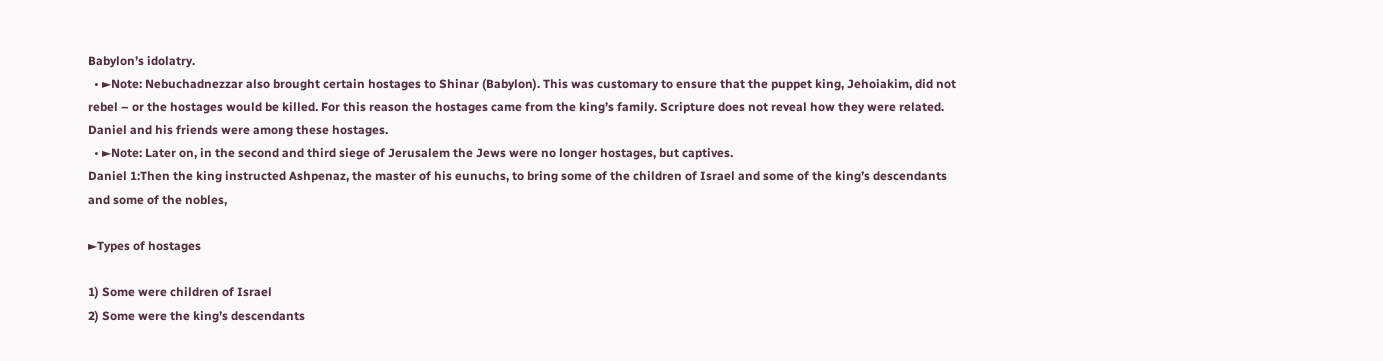Babylon’s idolatry.
  • ►Note: Nebuchadnezzar also brought certain hostages to Shinar (Babylon). This was customary to ensure that the puppet king, Jehoiakim, did not rebel – or the hostages would be killed. For this reason the hostages came from the king’s family. Scripture does not reveal how they were related. Daniel and his friends were among these hostages.
  • ►Note: Later on, in the second and third siege of Jerusalem the Jews were no longer hostages, but captives.
Daniel 1:Then the king instructed Ashpenaz, the master of his eunuchs, to bring some of the children of Israel and some of the king’s descendants and some of the nobles,

►Types of hostages

1) Some were children of Israel
2) Some were the king’s descendants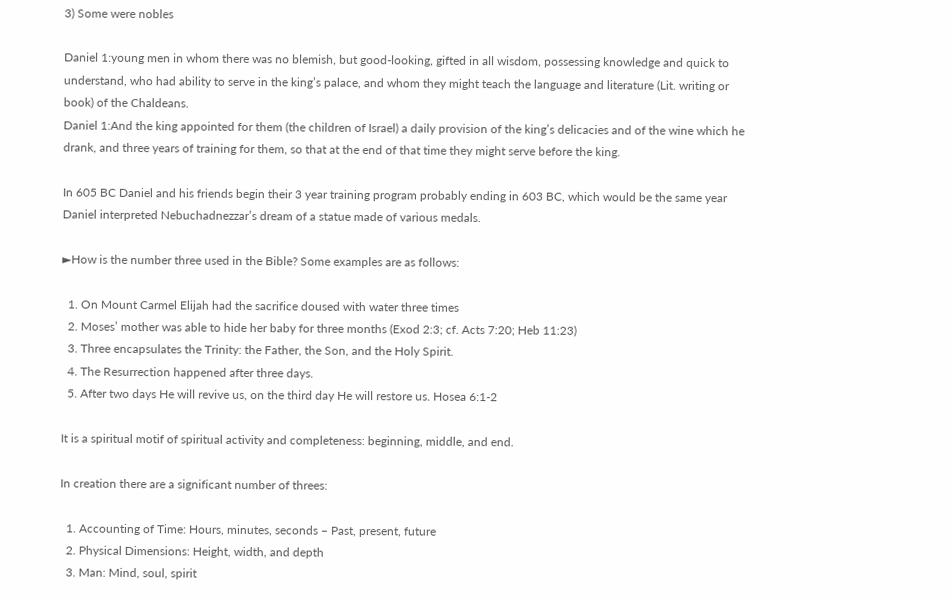3) Some were nobles

Daniel 1:young men in whom there was no blemish, but good-looking, gifted in all wisdom, possessing knowledge and quick to understand, who had ability to serve in the king’s palace, and whom they might teach the language and literature (Lit. writing or book) of the Chaldeans.
Daniel 1:And the king appointed for them (the children of Israel) a daily provision of the king’s delicacies and of the wine which he drank, and three years of training for them, so that at the end of that time they might serve before the king.

In 605 BC Daniel and his friends begin their 3 year training program probably ending in 603 BC, which would be the same year Daniel interpreted Nebuchadnezzar’s dream of a statue made of various medals.

►How is the number three used in the Bible? Some examples are as follows:

  1. On Mount Carmel Elijah had the sacrifice doused with water three times
  2. Moses’ mother was able to hide her baby for three months (Exod 2:3; cf. Acts 7:20; Heb 11:23)
  3. Three encapsulates the Trinity: the Father, the Son, and the Holy Spirit.
  4. The Resurrection happened after three days.
  5. After two days He will revive us, on the third day He will restore us. Hosea 6:1-2

It is a spiritual motif of spiritual activity and completeness: beginning, middle, and end.

In creation there are a significant number of threes:

  1. Accounting of Time: Hours, minutes, seconds – Past, present, future
  2. Physical Dimensions: Height, width, and depth
  3. Man: Mind, soul, spirit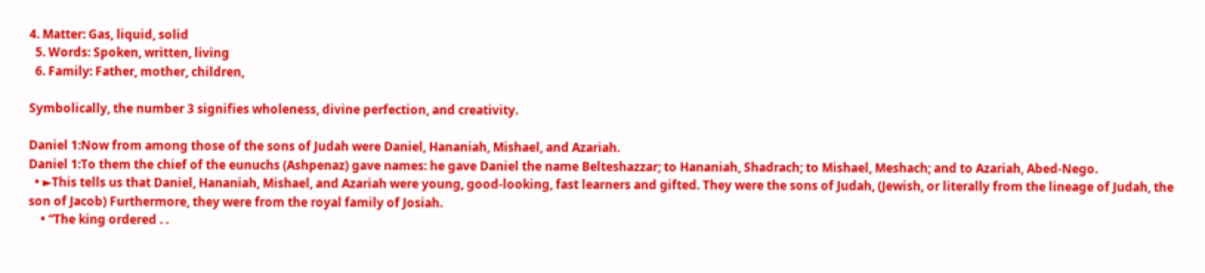4. Matter: Gas, liquid, solid
  5. Words: Spoken, written, living
  6. Family: Father, mother, children,

Symbolically, the number 3 signifies wholeness, divine perfection, and creativity.

Daniel 1:Now from among those of the sons of Judah were Daniel, Hananiah, Mishael, and Azariah.
Daniel 1:To them the chief of the eunuchs (Ashpenaz) gave names: he gave Daniel the name Belteshazzar; to Hananiah, Shadrach; to Mishael, Meshach; and to Azariah, Abed-Nego.
  • ►This tells us that Daniel, Hananiah, Mishael, and Azariah were young, good-looking, fast learners and gifted. They were the sons of Judah, (Jewish, or literally from the lineage of Judah, the son of Jacob) Furthermore, they were from the royal family of Josiah.
    • “The king ordered . .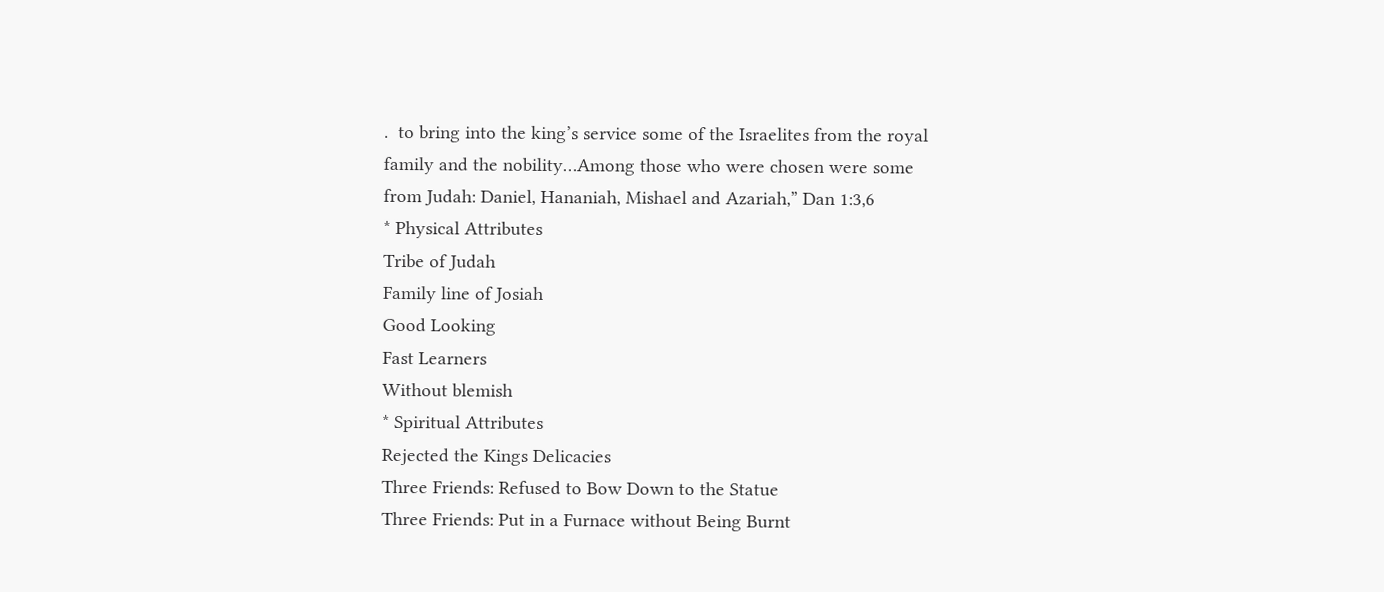.  to bring into the king’s service some of the Israelites from the royal family and the nobility…Among those who were chosen were some from Judah: Daniel, Hananiah, Mishael and Azariah,” Dan 1:3,6
* Physical Attributes
Tribe of Judah
Family line of Josiah
Good Looking
Fast Learners
Without blemish
* Spiritual Attributes
Rejected the Kings Delicacies
Three Friends: Refused to Bow Down to the Statue
Three Friends: Put in a Furnace without Being Burnt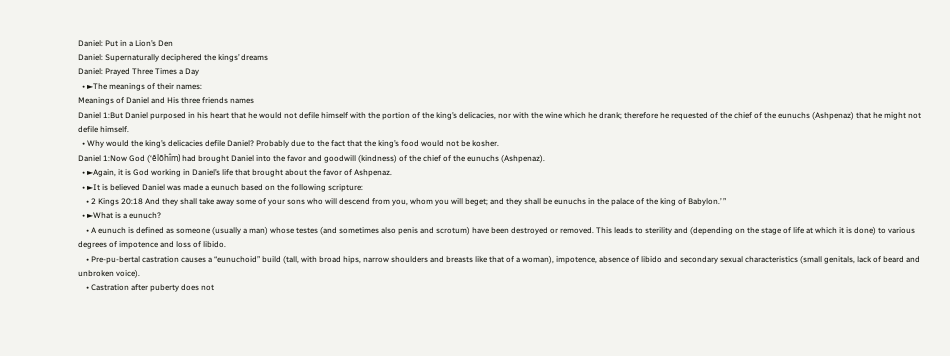Daniel: Put in a Lion’s Den
Daniel: Supernaturally deciphered the kings’ dreams
Daniel: Prayed Three Times a Day
  • ►The meanings of their names:
Meanings of Daniel and His three friends names
Daniel 1:But Daniel purposed in his heart that he would not defile himself with the portion of the king’s delicacies, nor with the wine which he drank; therefore he requested of the chief of the eunuchs (Ashpenaz) that he might not defile himself.
  • Why would the king’s delicacies defile Daniel? Probably due to the fact that the king’s food would not be kosher.
Daniel 1:Now God (‘ĕlōhîm) had brought Daniel into the favor and goodwill (kindness) of the chief of the eunuchs (Ashpenaz).
  • ►Again, it is God working in Daniel’s life that brought about the favor of Ashpenaz.
  • ►It is believed Daniel was made a eunuch based on the following scripture:
    • 2 Kings 20:18 And they shall take away some of your sons who will descend from you, whom you will beget; and they shall be eunuchs in the palace of the king of Babylon.’ ”
  • ►What is a eunuch?
    • A eunuch is defined as someone (usually a man) whose testes (and sometimes also penis and scrotum) have been destroyed or removed. This leads to sterility and (depending on the stage of life at which it is done) to various degrees of impotence and loss of libido.
    • Pre-pu-bertal castration causes a “eunuchoid” build (tall, with broad hips, narrow shoulders and breasts like that of a woman), impotence, absence of libido and secondary sexual characteristics (small genitals, lack of beard and unbroken voice).
    • Castration after puberty does not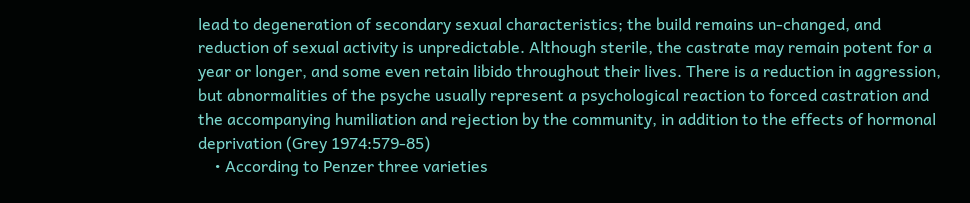lead to degeneration of secondary sexual characteristics; the build remains un-changed, and reduction of sexual activity is unpredictable. Although sterile, the castrate may remain potent for a year or longer, and some even retain libido throughout their lives. There is a reduction in aggression, but abnormalities of the psyche usually represent a psychological reaction to forced castration and the accompanying humiliation and rejection by the community, in addition to the effects of hormonal deprivation (Grey 1974:579-85)
    • According to Penzer three varieties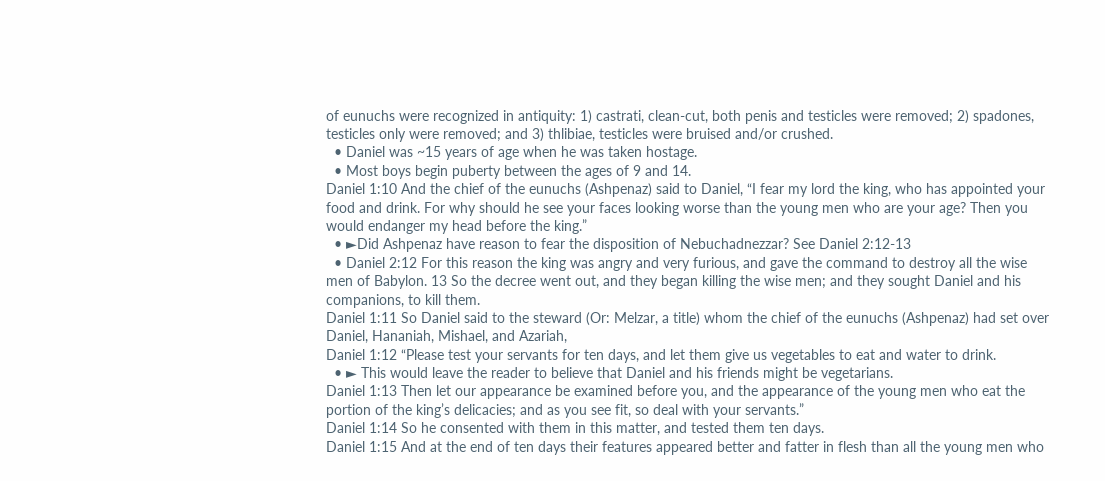of eunuchs were recognized in antiquity: 1) castrati, clean-cut, both penis and testicles were removed; 2) spadones, testicles only were removed; and 3) thlibiae, testicles were bruised and/or crushed.
  • Daniel was ~15 years of age when he was taken hostage.
  • Most boys begin puberty between the ages of 9 and 14.
Daniel 1:10 And the chief of the eunuchs (Ashpenaz) said to Daniel, “I fear my lord the king, who has appointed your food and drink. For why should he see your faces looking worse than the young men who are your age? Then you would endanger my head before the king.”
  • ►Did Ashpenaz have reason to fear the disposition of Nebuchadnezzar? See Daniel 2:12-13
  • Daniel 2:12 For this reason the king was angry and very furious, and gave the command to destroy all the wise men of Babylon. 13 So the decree went out, and they began killing the wise men; and they sought Daniel and his companions, to kill them.
Daniel 1:11 So Daniel said to the steward (Or: Melzar, a title) whom the chief of the eunuchs (Ashpenaz) had set over Daniel, Hananiah, Mishael, and Azariah,
Daniel 1:12 “Please test your servants for ten days, and let them give us vegetables to eat and water to drink.
  • ► This would leave the reader to believe that Daniel and his friends might be vegetarians.
Daniel 1:13 Then let our appearance be examined before you, and the appearance of the young men who eat the portion of the king’s delicacies; and as you see fit, so deal with your servants.”
Daniel 1:14 So he consented with them in this matter, and tested them ten days.
Daniel 1:15 And at the end of ten days their features appeared better and fatter in flesh than all the young men who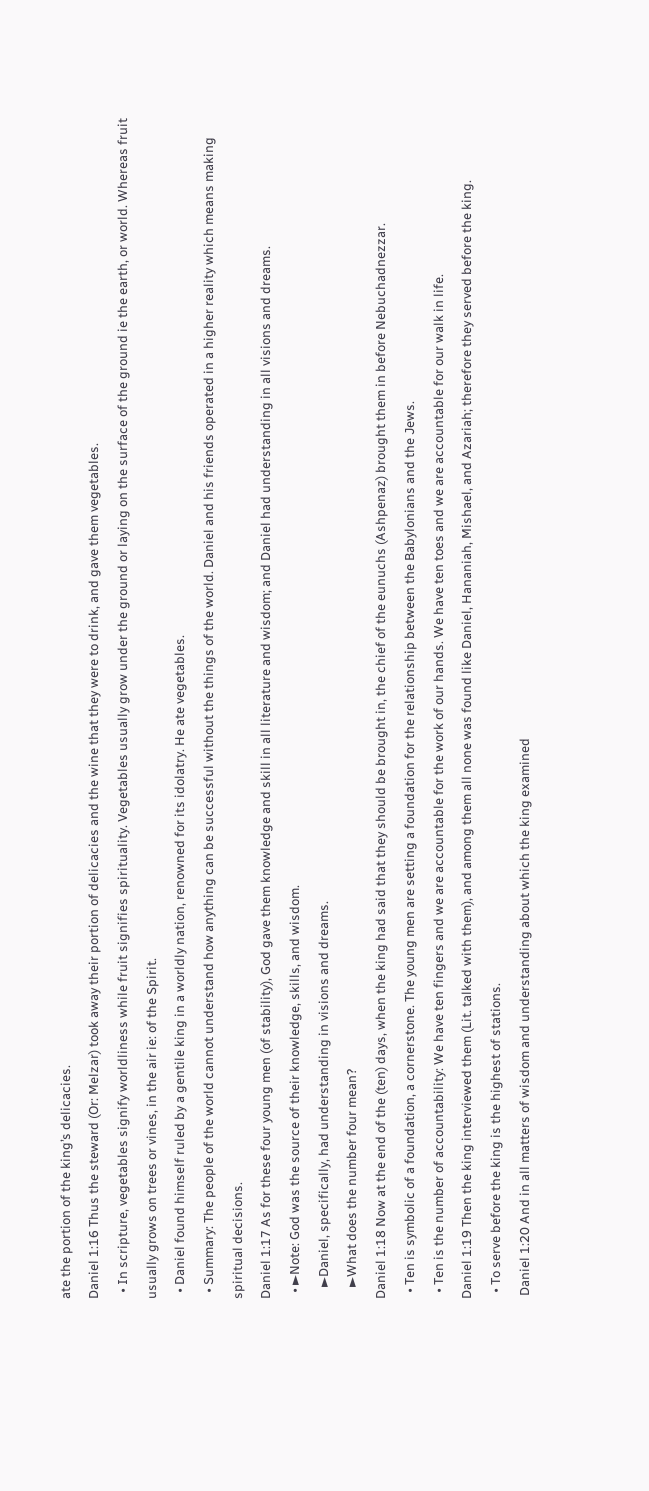ate the portion of the king’s delicacies.
Daniel 1:16 Thus the steward (Or: Melzar) took away their portion of delicacies and the wine that they were to drink, and gave them vegetables.
  • In scripture, vegetables signify worldliness while fruit signifies spirituality. Vegetables usually grow under the ground or laying on the surface of the ground ie the earth, or world. Whereas fruit usually grows on trees or vines, in the air ie: of the Spirit.
  • Daniel found himself ruled by a gentile king in a worldly nation, renowned for its idolatry. He ate vegetables.
  • Summary: The people of the world cannot understand how anything can be successful without the things of the world. Daniel and his friends operated in a higher reality which means making spiritual decisions.
Daniel 1:17 As for these four young men (of stability), God gave them knowledge and skill in all literature and wisdom; and Daniel had understanding in all visions and dreams.
  • ►Note: God was the source of their knowledge, skills, and wisdom.
    ►Daniel, specifically, had understanding in visions and dreams.
    ►What does the number four mean?
Daniel 1:18 Now at the end of the (ten) days, when the king had said that they should be brought in, the chief of the eunuchs (Ashpenaz) brought them in before Nebuchadnezzar.
  • Ten is symbolic of a foundation, a cornerstone. The young men are setting a foundation for the relationship between the Babylonians and the Jews.
  • Ten is the number of accountability: We have ten fingers and we are accountable for the work of our hands. We have ten toes and we are accountable for our walk in life.
Daniel 1:19 Then the king interviewed them (Lit. talked with them), and among them all none was found like Daniel, Hananiah, Mishael, and Azariah; therefore they served before the king.
  • To serve before the king is the highest of stations.
 Daniel 1:20 And in all matters of wisdom and understanding about which the king examined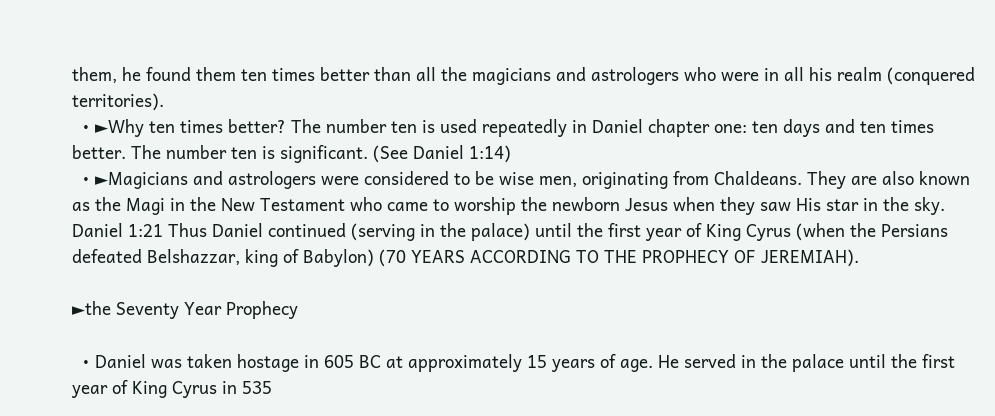them, he found them ten times better than all the magicians and astrologers who were in all his realm (conquered territories).
  • ►Why ten times better? The number ten is used repeatedly in Daniel chapter one: ten days and ten times better. The number ten is significant. (See Daniel 1:14)
  • ►Magicians and astrologers were considered to be wise men, originating from Chaldeans. They are also known as the Magi in the New Testament who came to worship the newborn Jesus when they saw His star in the sky.
Daniel 1:21 Thus Daniel continued (serving in the palace) until the first year of King Cyrus (when the Persians defeated Belshazzar, king of Babylon) (70 YEARS ACCORDING TO THE PROPHECY OF JEREMIAH).

►the Seventy Year Prophecy

  • Daniel was taken hostage in 605 BC at approximately 15 years of age. He served in the palace until the first year of King Cyrus in 535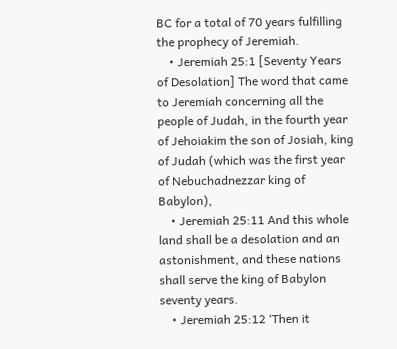BC for a total of 70 years fulfilling the prophecy of Jeremiah.
    • Jeremiah 25:1 [Seventy Years of Desolation] The word that came to Jeremiah concerning all the people of Judah, in the fourth year of Jehoiakim the son of Josiah, king of Judah (which was the first year of Nebuchadnezzar king of Babylon),
    • Jeremiah 25:11 And this whole land shall be a desolation and an astonishment, and these nations shall serve the king of Babylon seventy years.
    • Jeremiah 25:12 ‘Then it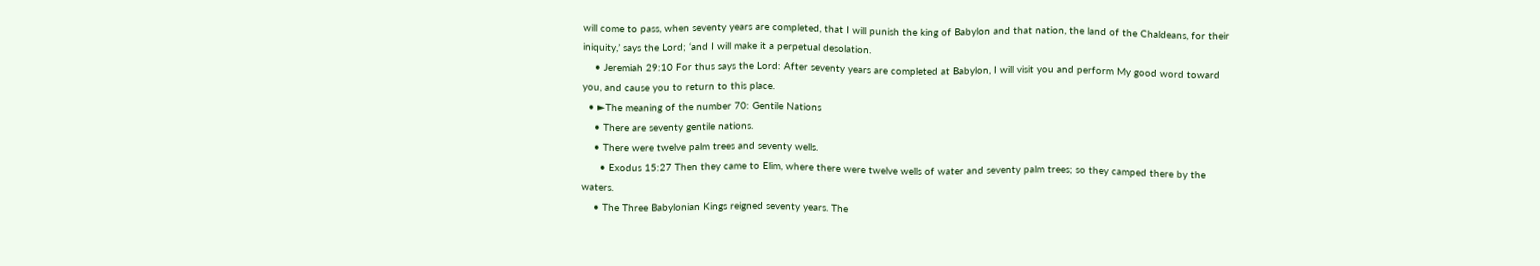will come to pass, when seventy years are completed, that I will punish the king of Babylon and that nation, the land of the Chaldeans, for their iniquity,’ says the Lord; ‘and I will make it a perpetual desolation.
    • Jeremiah 29:10 For thus says the Lord: After seventy years are completed at Babylon, I will visit you and perform My good word toward you, and cause you to return to this place.
  • ►The meaning of the number 70: Gentile Nations
    • There are seventy gentile nations.
    • There were twelve palm trees and seventy wells.
      • Exodus 15:27 Then they came to Elim, where there were twelve wells of water and seventy palm trees; so they camped there by the waters.
    • The Three Babylonian Kings reigned seventy years. The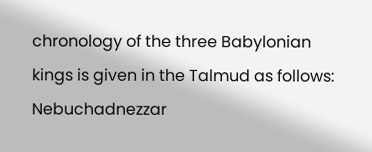chronology of the three Babylonian kings is given in the Talmud as follows: Nebuchadnezzar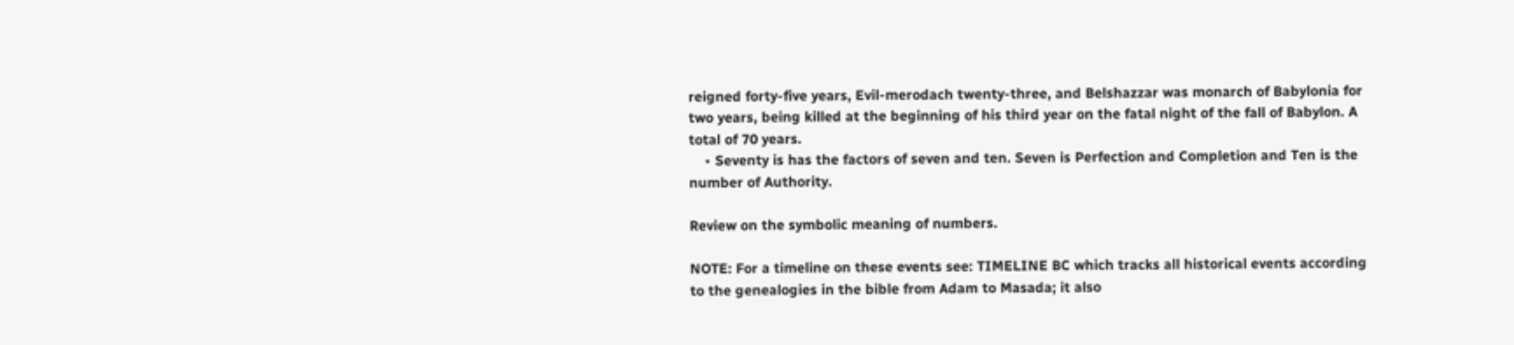reigned forty-five years, Evil-merodach twenty-three, and Belshazzar was monarch of Babylonia for two years, being killed at the beginning of his third year on the fatal night of the fall of Babylon. A total of 70 years.
    • Seventy is has the factors of seven and ten. Seven is Perfection and Completion and Ten is the number of Authority.

Review on the symbolic meaning of numbers.

NOTE: For a timeline on these events see: TIMELINE BC which tracks all historical events according to the genealogies in the bible from Adam to Masada; it also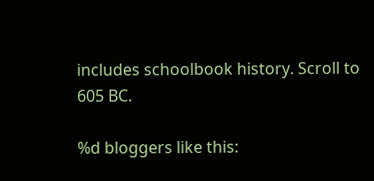includes schoolbook history. Scroll to 605 BC.

%d bloggers like this: